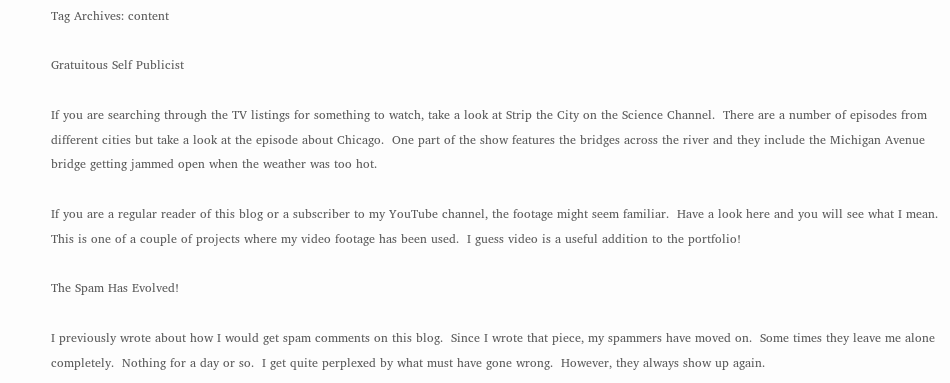Tag Archives: content

Gratuitous Self Publicist

If you are searching through the TV listings for something to watch, take a look at Strip the City on the Science Channel.  There are a number of episodes from different cities but take a look at the episode about Chicago.  One part of the show features the bridges across the river and they include the Michigan Avenue bridge getting jammed open when the weather was too hot.

If you are a regular reader of this blog or a subscriber to my YouTube channel, the footage might seem familiar.  Have a look here and you will see what I mean.  This is one of a couple of projects where my video footage has been used.  I guess video is a useful addition to the portfolio!

The Spam Has Evolved!

I previously wrote about how I would get spam comments on this blog.  Since I wrote that piece, my spammers have moved on.  Some times they leave me alone completely.  Nothing for a day or so.  I get quite perplexed by what must have gone wrong.  However, they always show up again.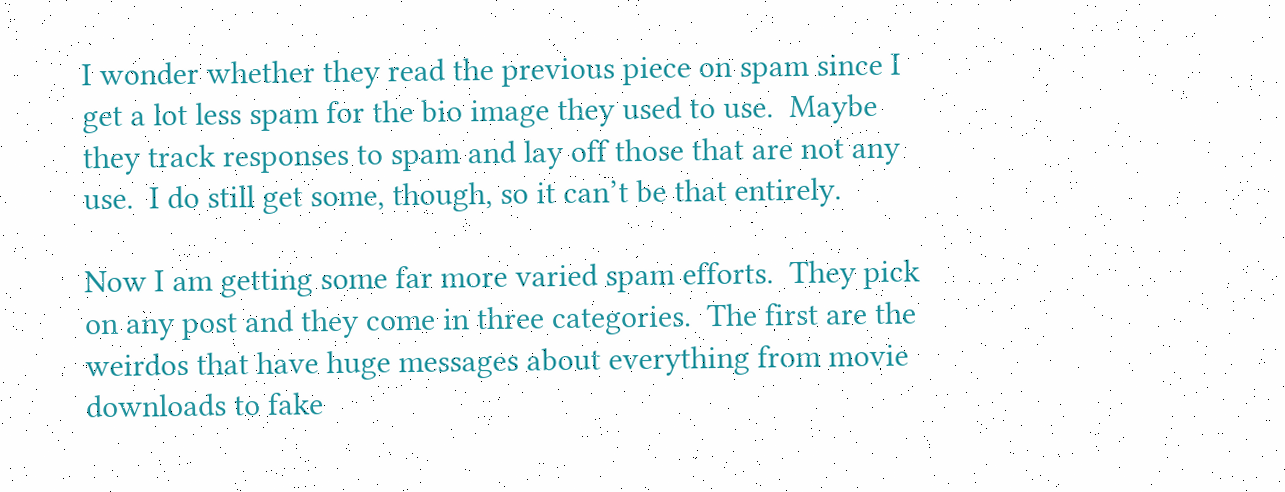I wonder whether they read the previous piece on spam since I get a lot less spam for the bio image they used to use.  Maybe they track responses to spam and lay off those that are not any use.  I do still get some, though, so it can’t be that entirely.

Now I am getting some far more varied spam efforts.  They pick on any post and they come in three categories.  The first are the weirdos that have huge messages about everything from movie downloads to fake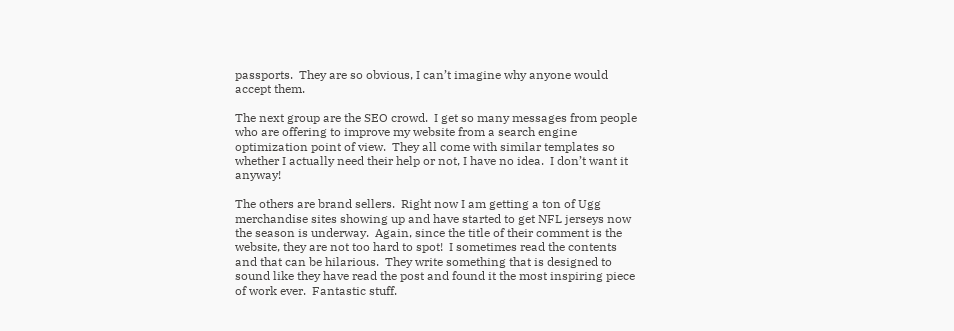passports.  They are so obvious, I can’t imagine why anyone would accept them.

The next group are the SEO crowd.  I get so many messages from people who are offering to improve my website from a search engine optimization point of view.  They all come with similar templates so whether I actually need their help or not, I have no idea.  I don’t want it anyway!

The others are brand sellers.  Right now I am getting a ton of Ugg merchandise sites showing up and have started to get NFL jerseys now the season is underway.  Again, since the title of their comment is the website, they are not too hard to spot!  I sometimes read the contents and that can be hilarious.  They write something that is designed to sound like they have read the post and found it the most inspiring piece of work ever.  Fantastic stuff.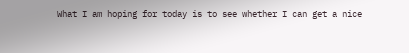What I am hoping for today is to see whether I can get a nice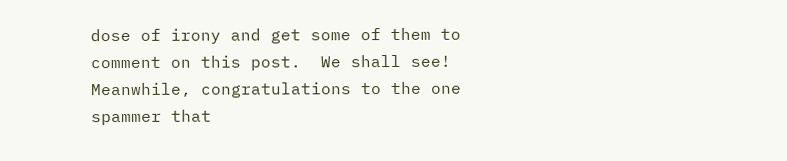dose of irony and get some of them to comment on this post.  We shall see!  Meanwhile, congratulations to the one spammer that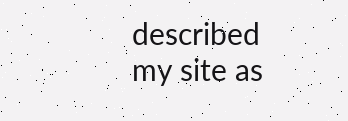described my site as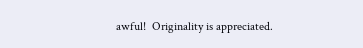awful!  Originality is appreciated.